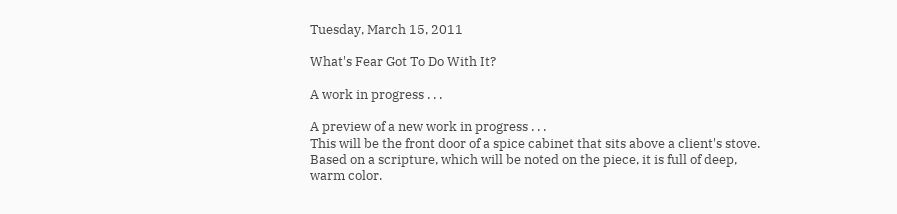Tuesday, March 15, 2011

What's Fear Got To Do With It?

A work in progress . . .

A preview of a new work in progress . . .
This will be the front door of a spice cabinet that sits above a client's stove.
Based on a scripture, which will be noted on the piece, it is full of deep, warm color.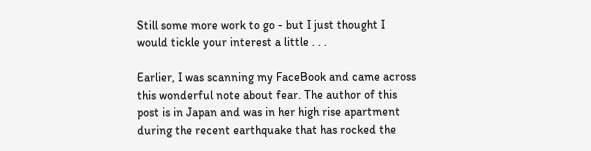Still some more work to go - but I just thought I would tickle your interest a little . . .

Earlier, I was scanning my FaceBook and came across this wonderful note about fear. The author of this post is in Japan and was in her high rise apartment during the recent earthquake that has rocked the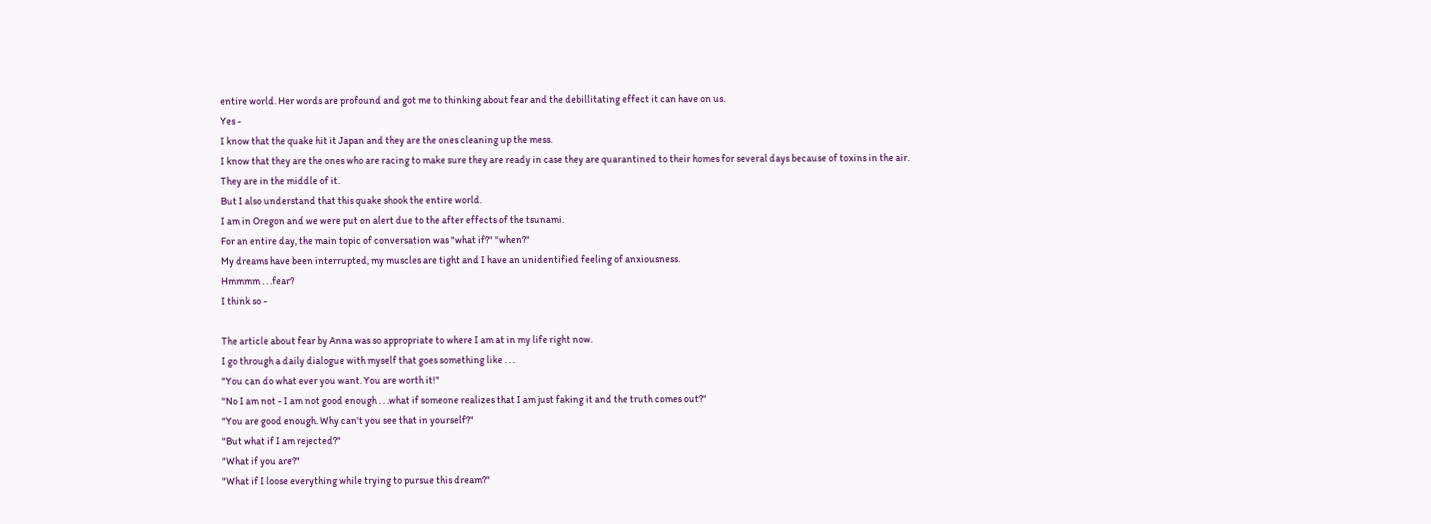entire world. Her words are profound and got me to thinking about fear and the debillitating effect it can have on us.
Yes -
I know that the quake hit it Japan and they are the ones cleaning up the mess.
I know that they are the ones who are racing to make sure they are ready in case they are quarantined to their homes for several days because of toxins in the air.
They are in the middle of it.
But I also understand that this quake shook the entire world.
I am in Oregon and we were put on alert due to the after effects of the tsunami.
For an entire day, the main topic of conversation was "what if?" "when?"
My dreams have been interrupted, my muscles are tight and I have an unidentified feeling of anxiousness.
Hmmmm . . .fear?
I think so -

The article about fear by Anna was so appropriate to where I am at in my life right now.
I go through a daily dialogue with myself that goes something like . . .
"You can do what ever you want. You are worth it!"
"No I am not - I am not good enough . . .what if someone realizes that I am just faking it and the truth comes out?"
"You are good enough. Why can't you see that in yourself?"
"But what if I am rejected?"
"What if you are?"
"What if I loose everything while trying to pursue this dream?"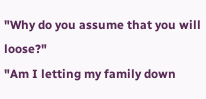"Why do you assume that you will loose?"
"Am I letting my family down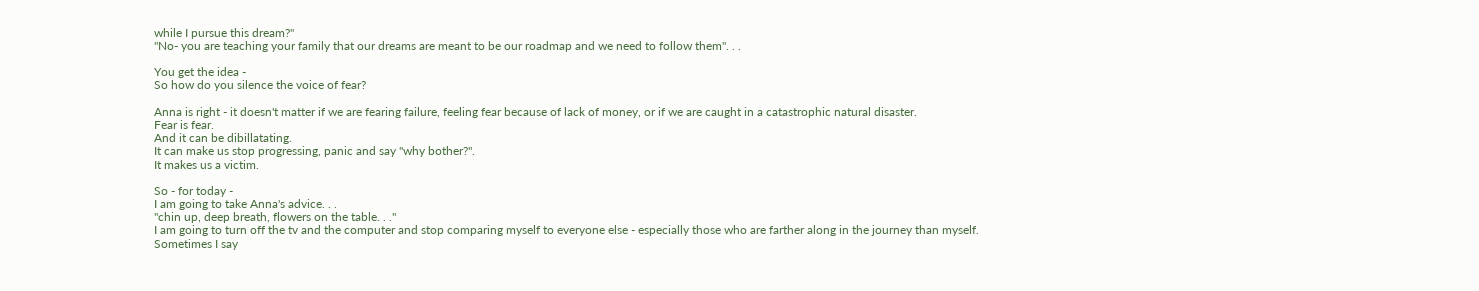while I pursue this dream?"
"No- you are teaching your family that our dreams are meant to be our roadmap and we need to follow them". . .

You get the idea -
So how do you silence the voice of fear?

Anna is right - it doesn't matter if we are fearing failure, feeling fear because of lack of money, or if we are caught in a catastrophic natural disaster.
Fear is fear.
And it can be dibillatating.
It can make us stop progressing, panic and say "why bother?".
It makes us a victim.

So - for today -
I am going to take Anna's advice. . .
"chin up, deep breath, flowers on the table. . ."
I am going to turn off the tv and the computer and stop comparing myself to everyone else - especially those who are farther along in the journey than myself.
Sometimes I say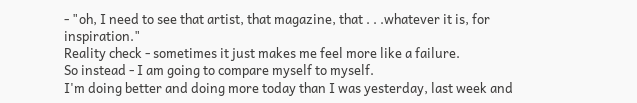- "oh, I need to see that artist, that magazine, that . . .whatever it is, for inspiration."
Reality check - sometimes it just makes me feel more like a failure.
So instead - I am going to compare myself to myself.
I'm doing better and doing more today than I was yesterday, last week and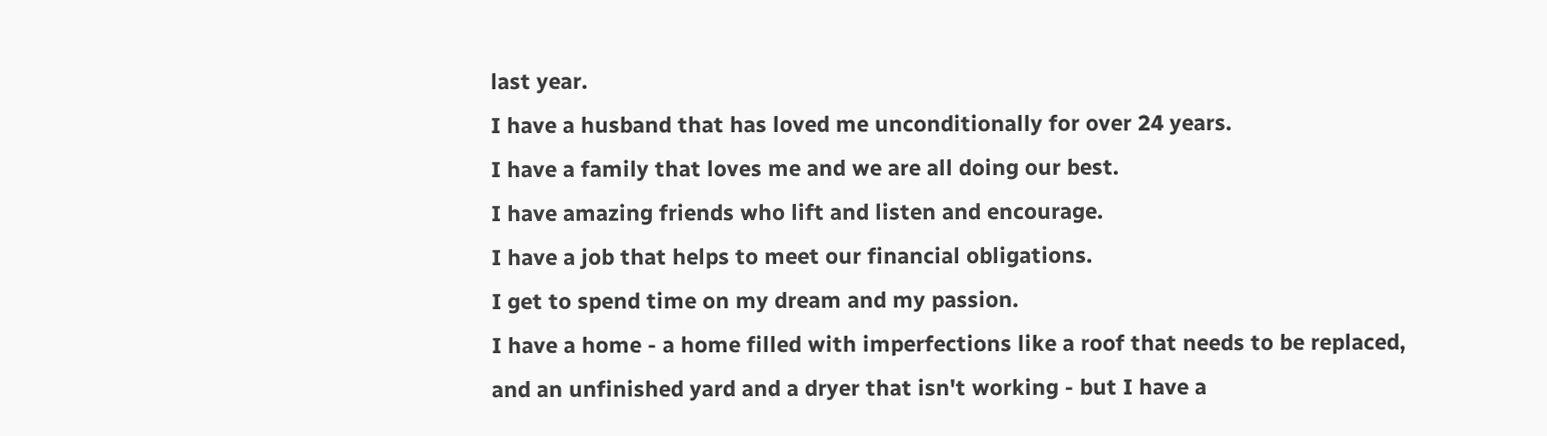last year.
I have a husband that has loved me unconditionally for over 24 years.
I have a family that loves me and we are all doing our best.
I have amazing friends who lift and listen and encourage.
I have a job that helps to meet our financial obligations.
I get to spend time on my dream and my passion.
I have a home - a home filled with imperfections like a roof that needs to be replaced, and an unfinished yard and a dryer that isn't working - but I have a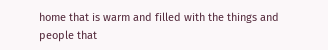home that is warm and filled with the things and people that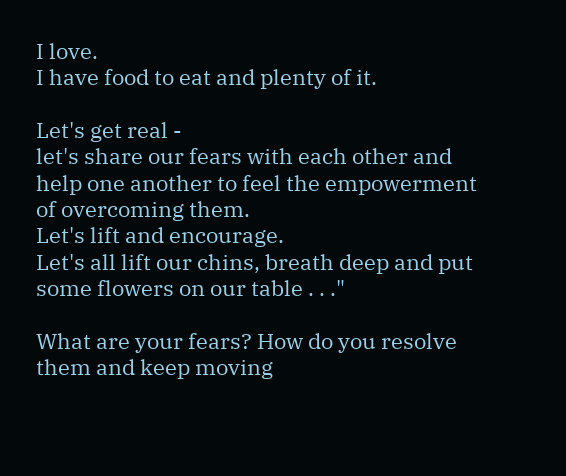I love.
I have food to eat and plenty of it.

Let's get real -
let's share our fears with each other and help one another to feel the empowerment of overcoming them.
Let's lift and encourage.
Let's all lift our chins, breath deep and put some flowers on our table . . ."

What are your fears? How do you resolve them and keep moving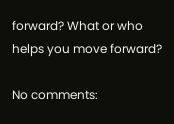forward? What or who helps you move forward?

No comments: